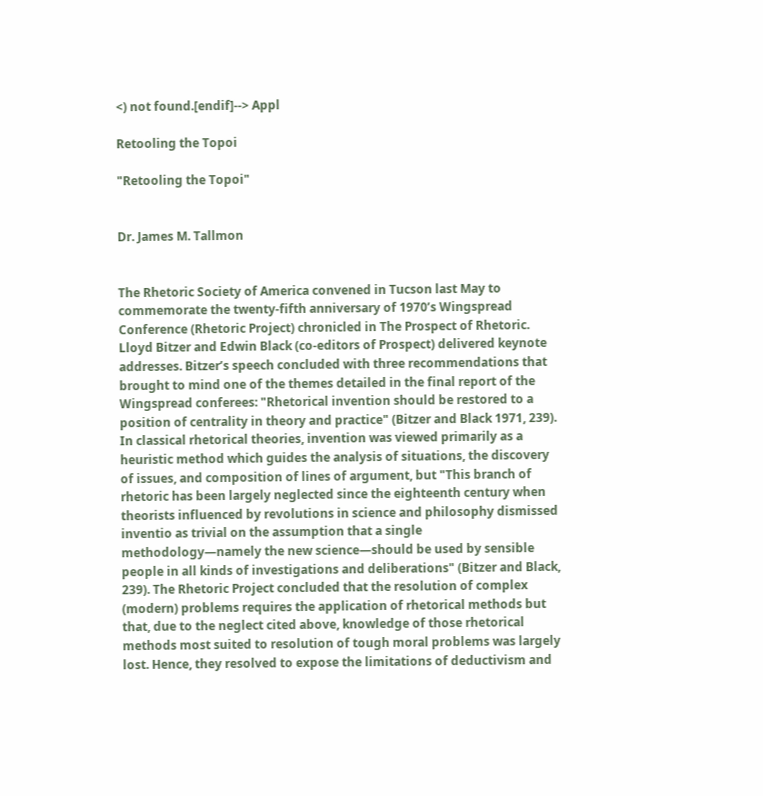<) not found.[endif]--> Appl

Retooling the Topoi

"Retooling the Topoi"


Dr. James M. Tallmon


The Rhetoric Society of America convened in Tucson last May to commemorate the twenty-fifth anniversary of 1970’s Wingspread Conference (Rhetoric Project) chronicled in The Prospect of Rhetoric. Lloyd Bitzer and Edwin Black (co-editors of Prospect) delivered keynote addresses. Bitzer’s speech concluded with three recommendations that brought to mind one of the themes detailed in the final report of the Wingspread conferees: "Rhetorical invention should be restored to a position of centrality in theory and practice" (Bitzer and Black 1971, 239). In classical rhetorical theories, invention was viewed primarily as a heuristic method which guides the analysis of situations, the discovery of issues, and composition of lines of argument, but "This branch of rhetoric has been largely neglected since the eighteenth century when theorists influenced by revolutions in science and philosophy dismissed inventio as trivial on the assumption that a single methodology—namely the new science—should be used by sensible people in all kinds of investigations and deliberations" (Bitzer and Black, 239). The Rhetoric Project concluded that the resolution of complex (modern) problems requires the application of rhetorical methods but that, due to the neglect cited above, knowledge of those rhetorical methods most suited to resolution of tough moral problems was largely lost. Hence, they resolved to expose the limitations of deductivism and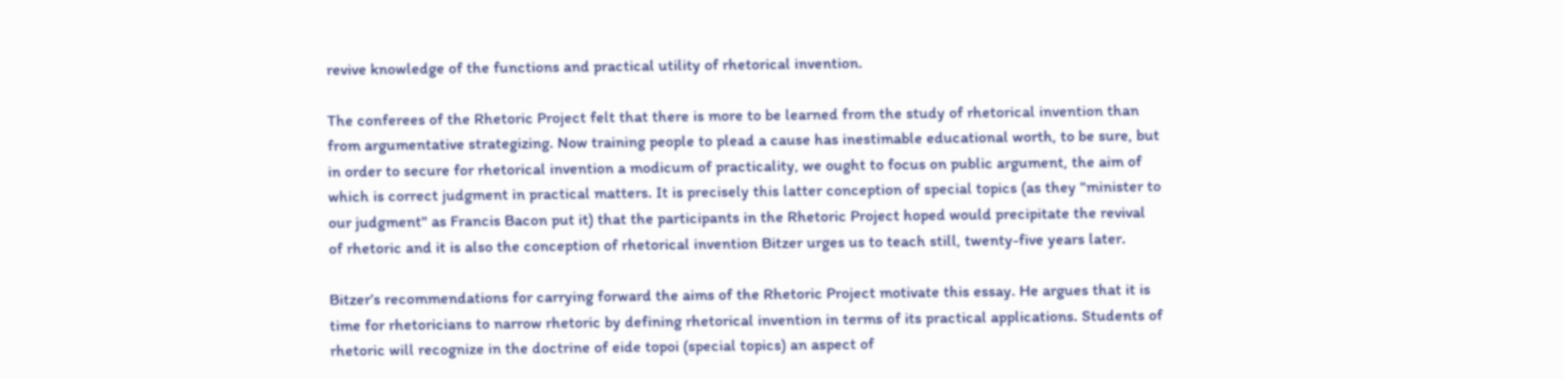revive knowledge of the functions and practical utility of rhetorical invention.

The conferees of the Rhetoric Project felt that there is more to be learned from the study of rhetorical invention than from argumentative strategizing. Now training people to plead a cause has inestimable educational worth, to be sure, but in order to secure for rhetorical invention a modicum of practicality, we ought to focus on public argument, the aim of which is correct judgment in practical matters. It is precisely this latter conception of special topics (as they "minister to our judgment" as Francis Bacon put it) that the participants in the Rhetoric Project hoped would precipitate the revival of rhetoric and it is also the conception of rhetorical invention Bitzer urges us to teach still, twenty-five years later.

Bitzer’s recommendations for carrying forward the aims of the Rhetoric Project motivate this essay. He argues that it is time for rhetoricians to narrow rhetoric by defining rhetorical invention in terms of its practical applications. Students of rhetoric will recognize in the doctrine of eide topoi (special topics) an aspect of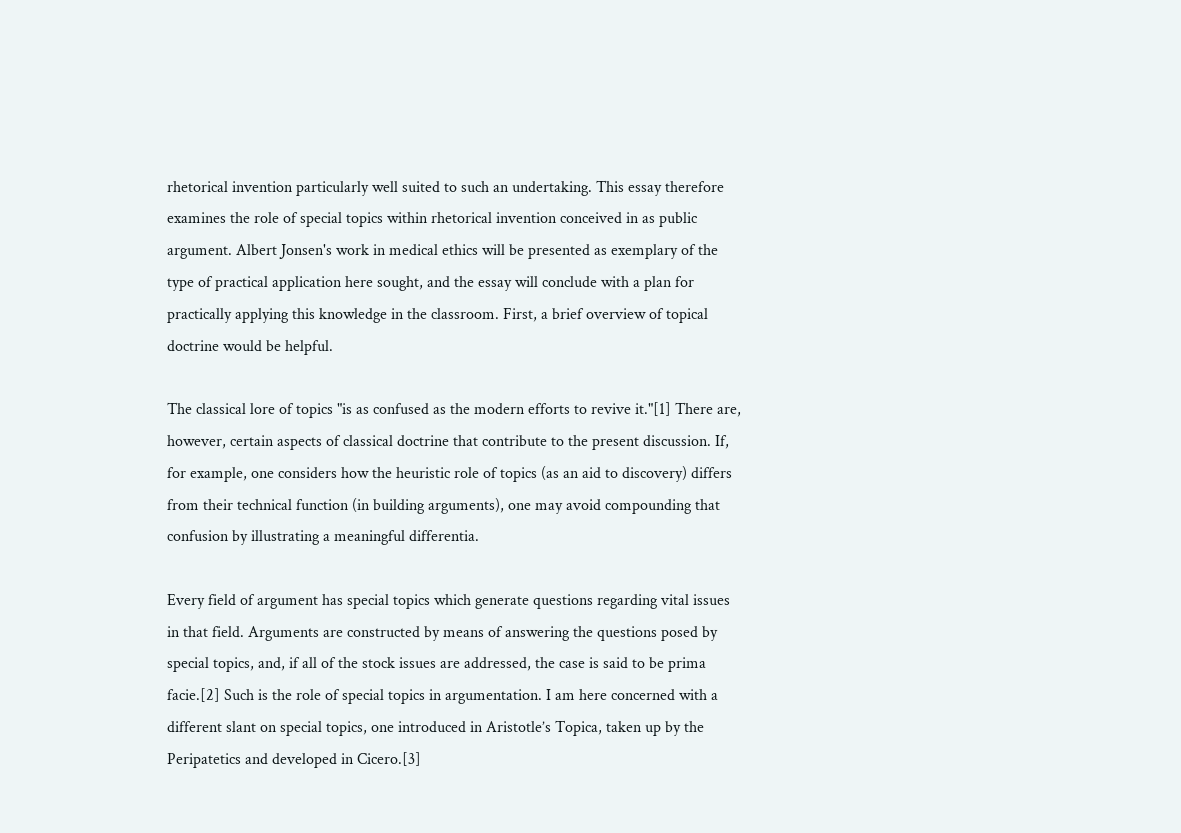rhetorical invention particularly well suited to such an undertaking. This essay therefore examines the role of special topics within rhetorical invention conceived in as public argument. Albert Jonsen's work in medical ethics will be presented as exemplary of the type of practical application here sought, and the essay will conclude with a plan for practically applying this knowledge in the classroom. First, a brief overview of topical doctrine would be helpful.

The classical lore of topics "is as confused as the modern efforts to revive it."[1] There are, however, certain aspects of classical doctrine that contribute to the present discussion. If, for example, one considers how the heuristic role of topics (as an aid to discovery) differs from their technical function (in building arguments), one may avoid compounding that confusion by illustrating a meaningful differentia.

Every field of argument has special topics which generate questions regarding vital issues in that field. Arguments are constructed by means of answering the questions posed by special topics, and, if all of the stock issues are addressed, the case is said to be prima facie.[2] Such is the role of special topics in argumentation. I am here concerned with a different slant on special topics, one introduced in Aristotle’s Topica, taken up by the Peripatetics and developed in Cicero.[3]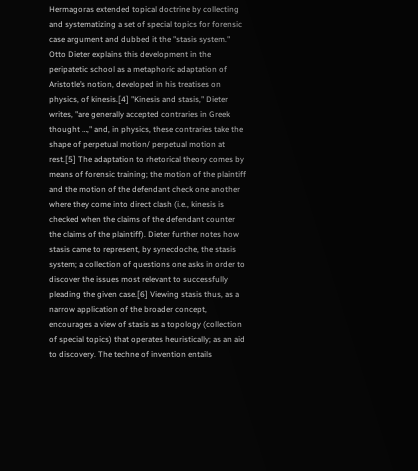Hermagoras extended topical doctrine by collecting and systematizing a set of special topics for forensic case argument and dubbed it the "stasis system." Otto Dieter explains this development in the peripatetic school as a metaphoric adaptation of Aristotle’s notion, developed in his treatises on physics, of kinesis.[4] "Kinesis and stasis," Dieter writes, "are generally accepted contraries in Greek thought …," and, in physics, these contraries take the shape of perpetual motion/ perpetual motion at rest.[5] The adaptation to rhetorical theory comes by means of forensic training; the motion of the plaintiff and the motion of the defendant check one another where they come into direct clash (i.e., kinesis is checked when the claims of the defendant counter the claims of the plaintiff). Dieter further notes how stasis came to represent, by synecdoche, the stasis system; a collection of questions one asks in order to discover the issues most relevant to successfully pleading the given case.[6] Viewing stasis thus, as a narrow application of the broader concept, encourages a view of stasis as a topology (collection of special topics) that operates heuristically; as an aid to discovery. The techne of invention entails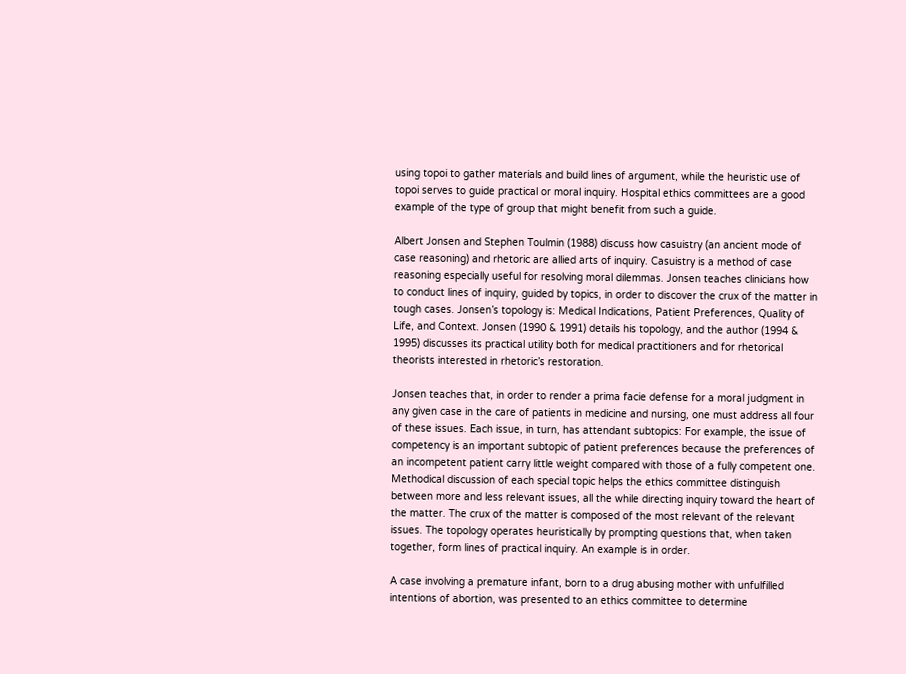using topoi to gather materials and build lines of argument, while the heuristic use of topoi serves to guide practical or moral inquiry. Hospital ethics committees are a good example of the type of group that might benefit from such a guide.

Albert Jonsen and Stephen Toulmin (1988) discuss how casuistry (an ancient mode of case reasoning) and rhetoric are allied arts of inquiry. Casuistry is a method of case reasoning especially useful for resolving moral dilemmas. Jonsen teaches clinicians how to conduct lines of inquiry, guided by topics, in order to discover the crux of the matter in tough cases. Jonsen’s topology is: Medical Indications, Patient Preferences, Quality of Life, and Context. Jonsen (1990 & 1991) details his topology, and the author (1994 & 1995) discusses its practical utility both for medical practitioners and for rhetorical theorists interested in rhetoric’s restoration.

Jonsen teaches that, in order to render a prima facie defense for a moral judgment in any given case in the care of patients in medicine and nursing, one must address all four of these issues. Each issue, in turn, has attendant subtopics: For example, the issue of competency is an important subtopic of patient preferences because the preferences of an incompetent patient carry little weight compared with those of a fully competent one. Methodical discussion of each special topic helps the ethics committee distinguish between more and less relevant issues, all the while directing inquiry toward the heart of the matter. The crux of the matter is composed of the most relevant of the relevant issues. The topology operates heuristically by prompting questions that, when taken together, form lines of practical inquiry. An example is in order.

A case involving a premature infant, born to a drug abusing mother with unfulfilled intentions of abortion, was presented to an ethics committee to determine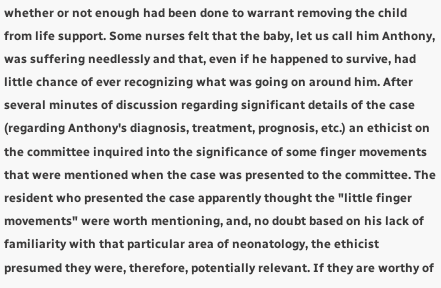whether or not enough had been done to warrant removing the child from life support. Some nurses felt that the baby, let us call him Anthony, was suffering needlessly and that, even if he happened to survive, had little chance of ever recognizing what was going on around him. After several minutes of discussion regarding significant details of the case (regarding Anthony's diagnosis, treatment, prognosis, etc.) an ethicist on the committee inquired into the significance of some finger movements that were mentioned when the case was presented to the committee. The resident who presented the case apparently thought the "little finger movements" were worth mentioning, and, no doubt based on his lack of familiarity with that particular area of neonatology, the ethicist presumed they were, therefore, potentially relevant. If they are worthy of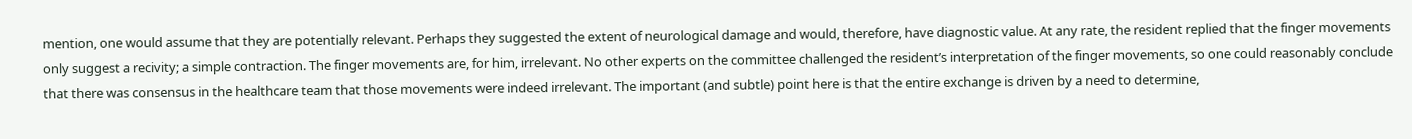mention, one would assume that they are potentially relevant. Perhaps they suggested the extent of neurological damage and would, therefore, have diagnostic value. At any rate, the resident replied that the finger movements only suggest a recivity; a simple contraction. The finger movements are, for him, irrelevant. No other experts on the committee challenged the resident’s interpretation of the finger movements, so one could reasonably conclude that there was consensus in the healthcare team that those movements were indeed irrelevant. The important (and subtle) point here is that the entire exchange is driven by a need to determine,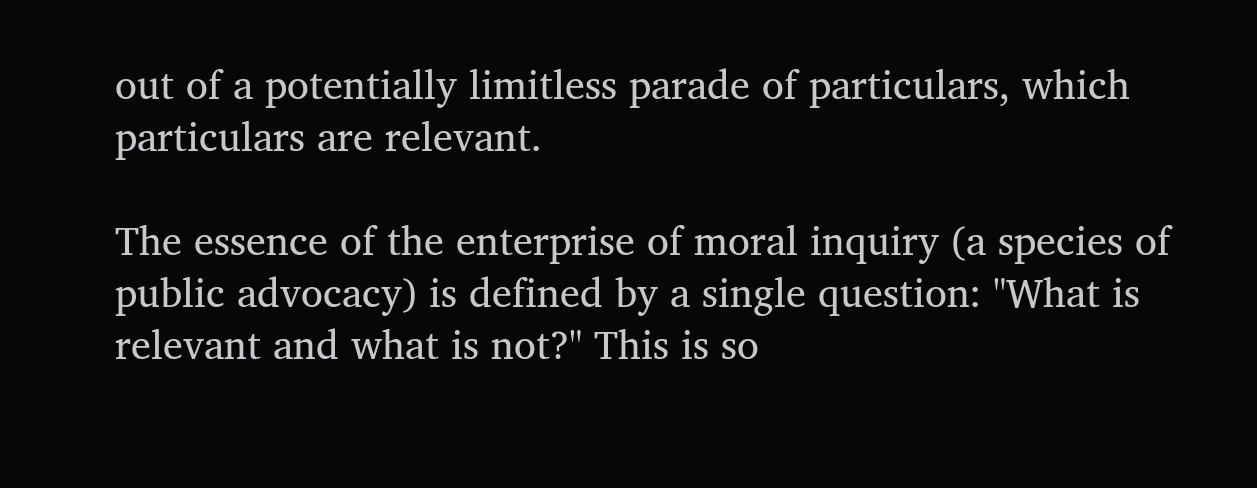out of a potentially limitless parade of particulars, which particulars are relevant.

The essence of the enterprise of moral inquiry (a species of public advocacy) is defined by a single question: "What is relevant and what is not?" This is so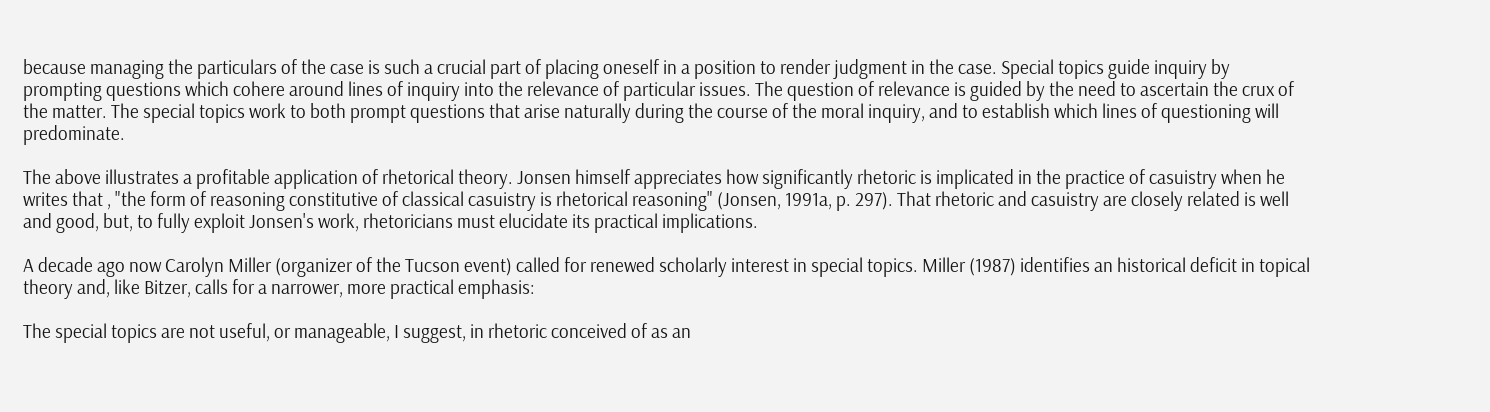because managing the particulars of the case is such a crucial part of placing oneself in a position to render judgment in the case. Special topics guide inquiry by prompting questions which cohere around lines of inquiry into the relevance of particular issues. The question of relevance is guided by the need to ascertain the crux of the matter. The special topics work to both prompt questions that arise naturally during the course of the moral inquiry, and to establish which lines of questioning will predominate.

The above illustrates a profitable application of rhetorical theory. Jonsen himself appreciates how significantly rhetoric is implicated in the practice of casuistry when he writes that , "the form of reasoning constitutive of classical casuistry is rhetorical reasoning" (Jonsen, 1991a, p. 297). That rhetoric and casuistry are closely related is well and good, but, to fully exploit Jonsen's work, rhetoricians must elucidate its practical implications.

A decade ago now Carolyn Miller (organizer of the Tucson event) called for renewed scholarly interest in special topics. Miller (1987) identifies an historical deficit in topical theory and, like Bitzer, calls for a narrower, more practical emphasis:

The special topics are not useful, or manageable, I suggest, in rhetoric conceived of as an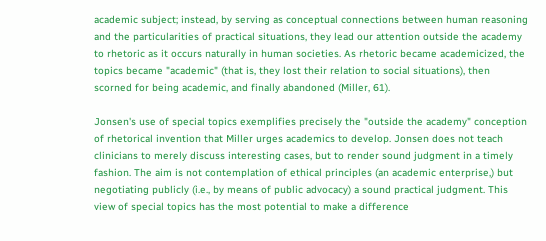academic subject; instead, by serving as conceptual connections between human reasoning and the particularities of practical situations, they lead our attention outside the academy to rhetoric as it occurs naturally in human societies. As rhetoric became academicized, the topics became "academic" (that is, they lost their relation to social situations), then scorned for being academic, and finally abandoned (Miller, 61).

Jonsen's use of special topics exemplifies precisely the "outside the academy" conception of rhetorical invention that Miller urges academics to develop. Jonsen does not teach clinicians to merely discuss interesting cases, but to render sound judgment in a timely fashion. The aim is not contemplation of ethical principles (an academic enterprise,) but negotiating publicly (i.e., by means of public advocacy) a sound practical judgment. This view of special topics has the most potential to make a difference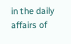in the daily affairs of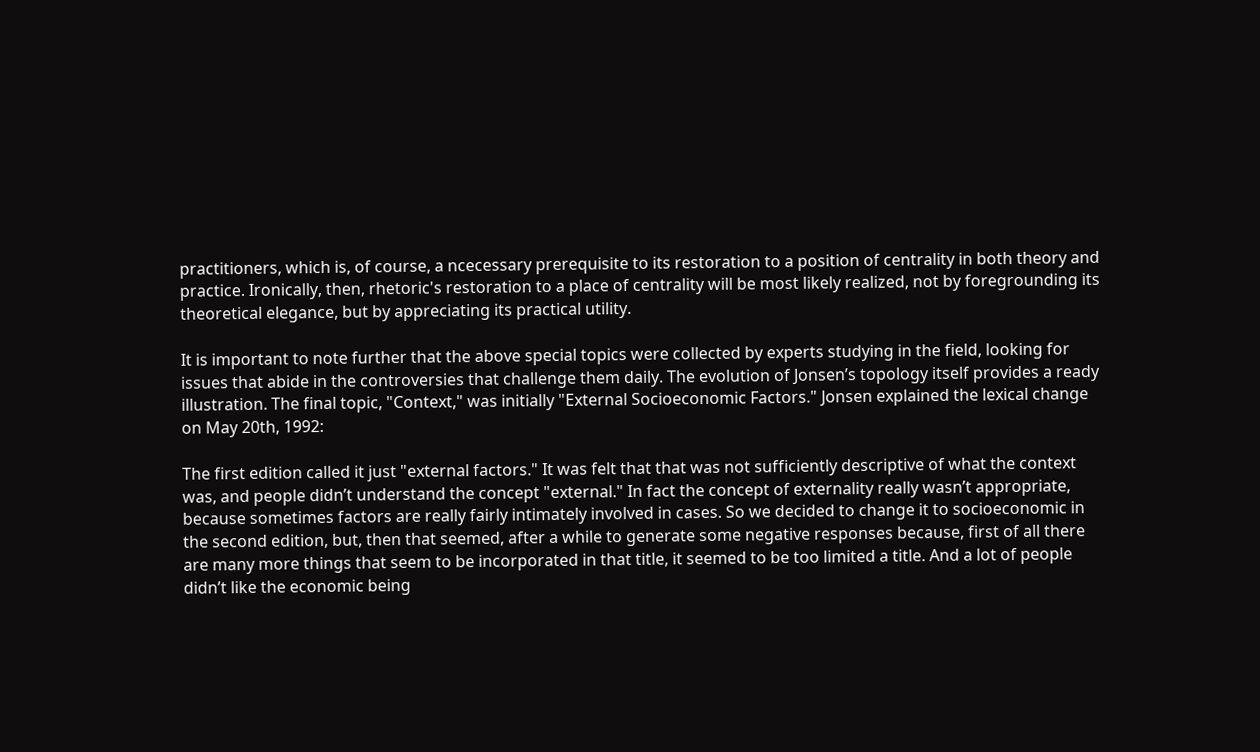practitioners, which is, of course, a ncecessary prerequisite to its restoration to a position of centrality in both theory and practice. Ironically, then, rhetoric's restoration to a place of centrality will be most likely realized, not by foregrounding its theoretical elegance, but by appreciating its practical utility.

It is important to note further that the above special topics were collected by experts studying in the field, looking for issues that abide in the controversies that challenge them daily. The evolution of Jonsen’s topology itself provides a ready illustration. The final topic, "Context," was initially "External Socioeconomic Factors." Jonsen explained the lexical change on May 20th, 1992:

The first edition called it just "external factors." It was felt that that was not sufficiently descriptive of what the context was, and people didn’t understand the concept "external." In fact the concept of externality really wasn’t appropriate, because sometimes factors are really fairly intimately involved in cases. So we decided to change it to socioeconomic in the second edition, but, then that seemed, after a while to generate some negative responses because, first of all there are many more things that seem to be incorporated in that title, it seemed to be too limited a title. And a lot of people didn’t like the economic being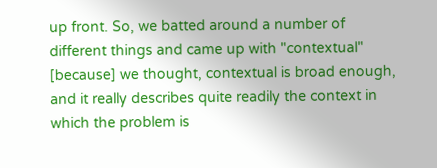up front. So, we batted around a number of different things and came up with "contextual" [because] we thought, contextual is broad enough, and it really describes quite readily the context in which the problem is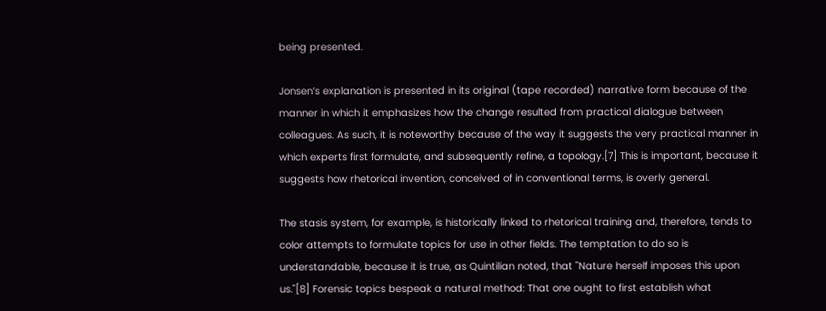being presented.

Jonsen’s explanation is presented in its original (tape recorded) narrative form because of the manner in which it emphasizes how the change resulted from practical dialogue between colleagues. As such, it is noteworthy because of the way it suggests the very practical manner in which experts first formulate, and subsequently refine, a topology.[7] This is important, because it suggests how rhetorical invention, conceived of in conventional terms, is overly general.

The stasis system, for example, is historically linked to rhetorical training and, therefore, tends to color attempts to formulate topics for use in other fields. The temptation to do so is understandable, because it is true, as Quintilian noted, that "Nature herself imposes this upon us."[8] Forensic topics bespeak a natural method: That one ought to first establish what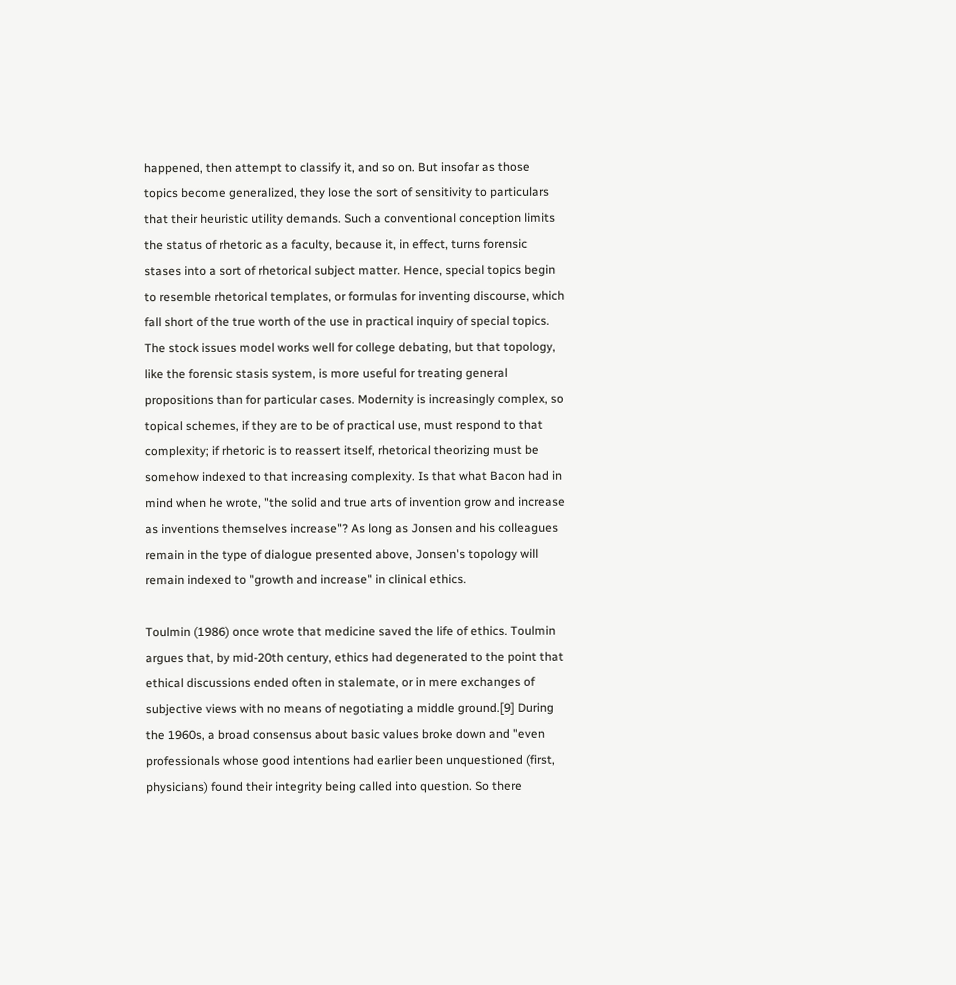happened, then attempt to classify it, and so on. But insofar as those topics become generalized, they lose the sort of sensitivity to particulars that their heuristic utility demands. Such a conventional conception limits the status of rhetoric as a faculty, because it, in effect, turns forensic stases into a sort of rhetorical subject matter. Hence, special topics begin to resemble rhetorical templates, or formulas for inventing discourse, which fall short of the true worth of the use in practical inquiry of special topics. The stock issues model works well for college debating, but that topology, like the forensic stasis system, is more useful for treating general propositions than for particular cases. Modernity is increasingly complex, so topical schemes, if they are to be of practical use, must respond to that complexity; if rhetoric is to reassert itself, rhetorical theorizing must be somehow indexed to that increasing complexity. Is that what Bacon had in mind when he wrote, "the solid and true arts of invention grow and increase as inventions themselves increase"? As long as Jonsen and his colleagues remain in the type of dialogue presented above, Jonsen's topology will remain indexed to "growth and increase" in clinical ethics.

Toulmin (1986) once wrote that medicine saved the life of ethics. Toulmin argues that, by mid-20th century, ethics had degenerated to the point that ethical discussions ended often in stalemate, or in mere exchanges of subjective views with no means of negotiating a middle ground.[9] During the 1960s, a broad consensus about basic values broke down and "even professionals whose good intentions had earlier been unquestioned (first, physicians) found their integrity being called into question. So there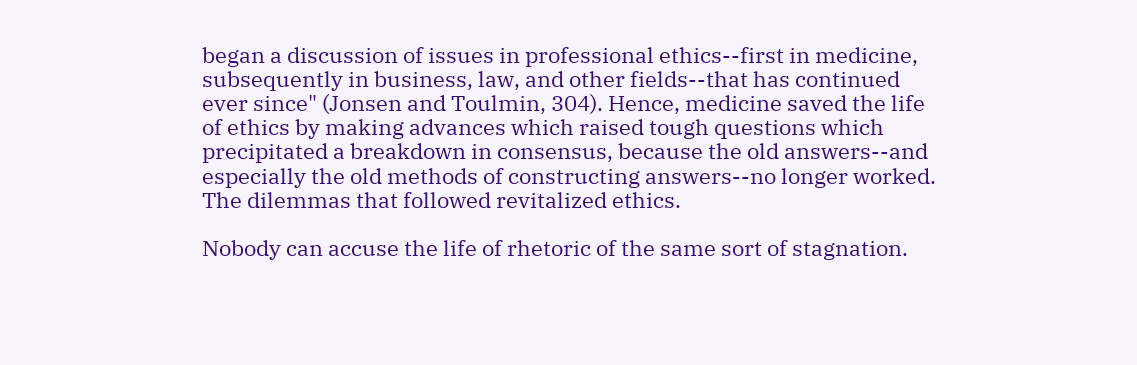began a discussion of issues in professional ethics--first in medicine, subsequently in business, law, and other fields--that has continued ever since" (Jonsen and Toulmin, 304). Hence, medicine saved the life of ethics by making advances which raised tough questions which precipitated a breakdown in consensus, because the old answers--and especially the old methods of constructing answers--no longer worked. The dilemmas that followed revitalized ethics.

Nobody can accuse the life of rhetoric of the same sort of stagnation.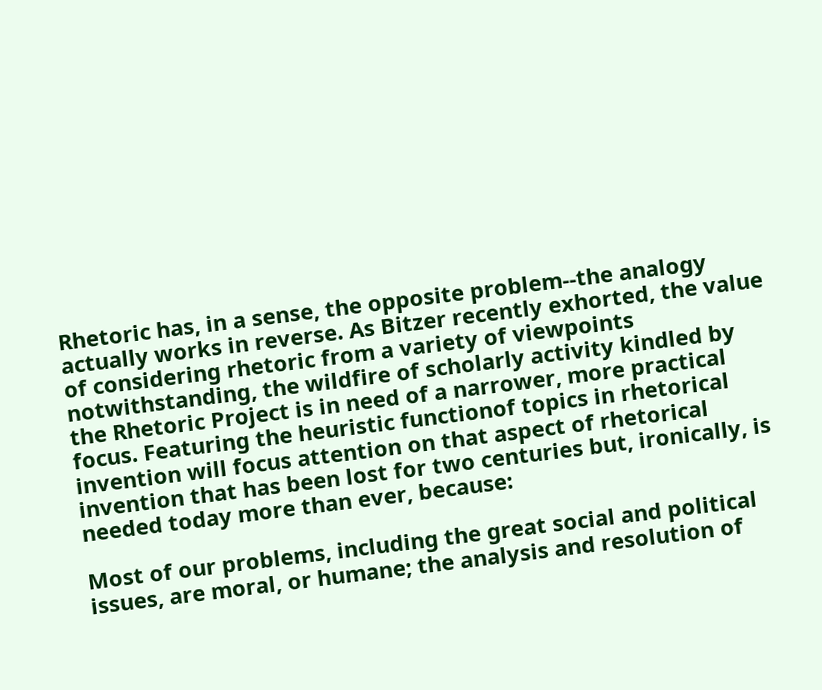Rhetoric has, in a sense, the opposite problem--the analogy actually works in reverse. As Bitzer recently exhorted, the value of considering rhetoric from a variety of viewpoints notwithstanding, the wildfire of scholarly activity kindled by the Rhetoric Project is in need of a narrower, more practical focus. Featuring the heuristic functionof topics in rhetorical invention will focus attention on that aspect of rhetorical invention that has been lost for two centuries but, ironically, is needed today more than ever, because:

Most of our problems, including the great social and political issues, are moral, or humane; the analysis and resolution of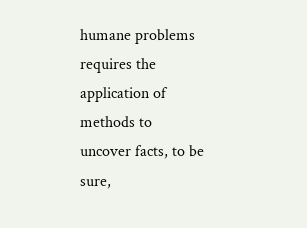humane problems requires the application of methods to uncover facts, to be sure,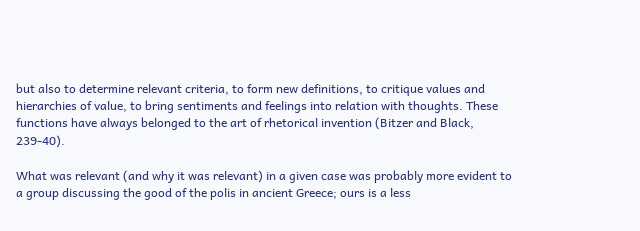but also to determine relevant criteria, to form new definitions, to critique values and hierarchies of value, to bring sentiments and feelings into relation with thoughts. These functions have always belonged to the art of rhetorical invention (Bitzer and Black, 239-40).

What was relevant (and why it was relevant) in a given case was probably more evident to a group discussing the good of the polis in ancient Greece; ours is a less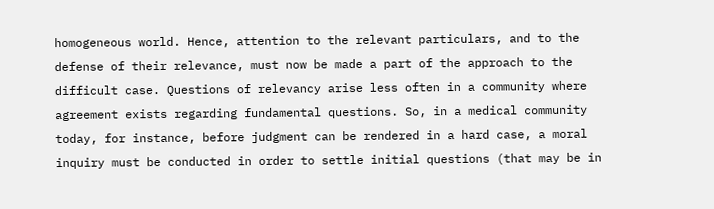homogeneous world. Hence, attention to the relevant particulars, and to the defense of their relevance, must now be made a part of the approach to the difficult case. Questions of relevancy arise less often in a community where agreement exists regarding fundamental questions. So, in a medical community today, for instance, before judgment can be rendered in a hard case, a moral inquiry must be conducted in order to settle initial questions (that may be in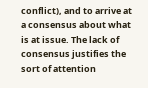conflict), and to arrive at a consensus about what is at issue. The lack of consensus justifies the sort of attention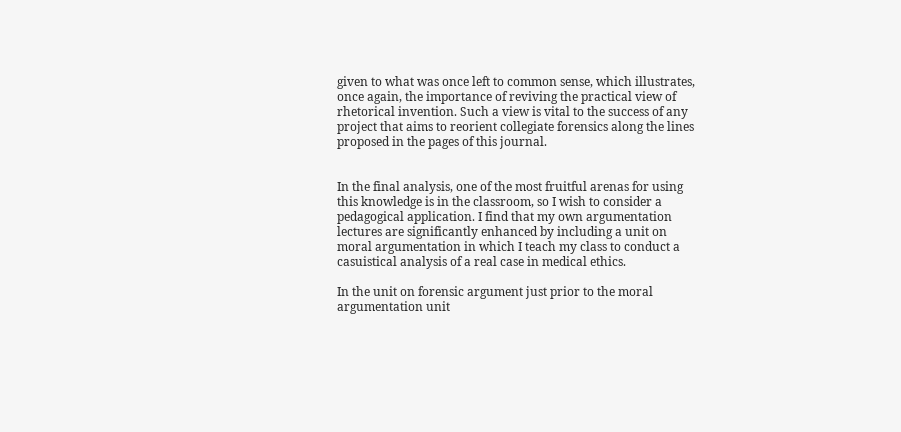given to what was once left to common sense, which illustrates, once again, the importance of reviving the practical view of rhetorical invention. Such a view is vital to the success of any project that aims to reorient collegiate forensics along the lines proposed in the pages of this journal.


In the final analysis, one of the most fruitful arenas for using this knowledge is in the classroom, so I wish to consider a pedagogical application. I find that my own argumentation lectures are significantly enhanced by including a unit on moral argumentation in which I teach my class to conduct a casuistical analysis of a real case in medical ethics.

In the unit on forensic argument just prior to the moral argumentation unit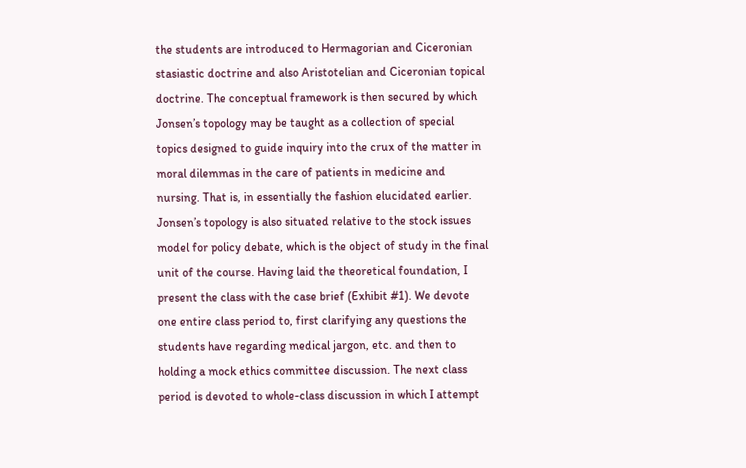the students are introduced to Hermagorian and Ciceronian stasiastic doctrine and also Aristotelian and Ciceronian topical doctrine. The conceptual framework is then secured by which Jonsen’s topology may be taught as a collection of special topics designed to guide inquiry into the crux of the matter in moral dilemmas in the care of patients in medicine and nursing. That is, in essentially the fashion elucidated earlier. Jonsen’s topology is also situated relative to the stock issues model for policy debate, which is the object of study in the final unit of the course. Having laid the theoretical foundation, I present the class with the case brief (Exhibit #1). We devote one entire class period to, first clarifying any questions the students have regarding medical jargon, etc. and then to holding a mock ethics committee discussion. The next class period is devoted to whole-class discussion in which I attempt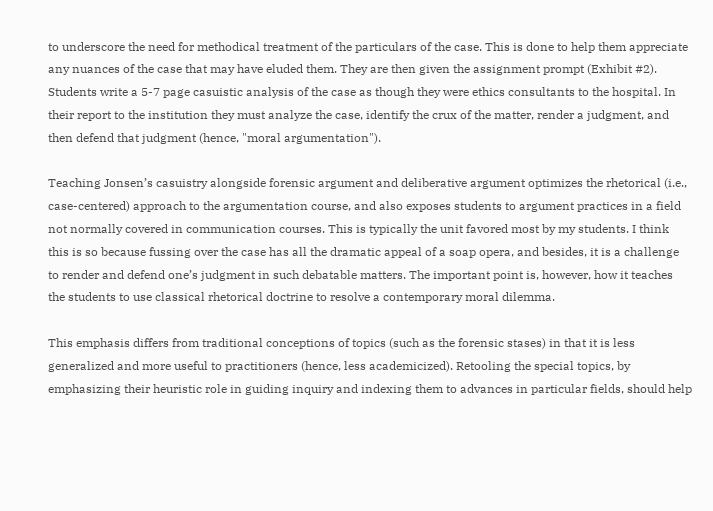to underscore the need for methodical treatment of the particulars of the case. This is done to help them appreciate any nuances of the case that may have eluded them. They are then given the assignment prompt (Exhibit #2). Students write a 5-7 page casuistic analysis of the case as though they were ethics consultants to the hospital. In their report to the institution they must analyze the case, identify the crux of the matter, render a judgment, and then defend that judgment (hence, "moral argumentation").

Teaching Jonsen’s casuistry alongside forensic argument and deliberative argument optimizes the rhetorical (i.e., case-centered) approach to the argumentation course, and also exposes students to argument practices in a field not normally covered in communication courses. This is typically the unit favored most by my students. I think this is so because fussing over the case has all the dramatic appeal of a soap opera, and besides, it is a challenge to render and defend one’s judgment in such debatable matters. The important point is, however, how it teaches the students to use classical rhetorical doctrine to resolve a contemporary moral dilemma.

This emphasis differs from traditional conceptions of topics (such as the forensic stases) in that it is less generalized and more useful to practitioners (hence, less academicized). Retooling the special topics, by emphasizing their heuristic role in guiding inquiry and indexing them to advances in particular fields, should help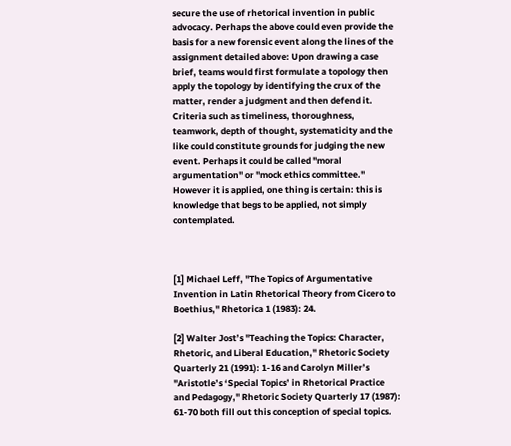secure the use of rhetorical invention in public advocacy. Perhaps the above could even provide the basis for a new forensic event along the lines of the assignment detailed above: Upon drawing a case brief, teams would first formulate a topology then apply the topology by identifying the crux of the matter, render a judgment and then defend it. Criteria such as timeliness, thoroughness, teamwork, depth of thought, systematicity and the like could constitute grounds for judging the new event. Perhaps it could be called "moral argumentation" or "mock ethics committee." However it is applied, one thing is certain: this is knowledge that begs to be applied, not simply contemplated.



[1] Michael Leff, "The Topics of Argumentative Invention in Latin Rhetorical Theory from Cicero to Boethius," Rhetorica 1 (1983): 24.

[2] Walter Jost’s "Teaching the Topics: Character, Rhetoric, and Liberal Education," Rhetoric Society Quarterly 21 (1991): 1-16 and Carolyn Miller’s "Aristotle’s ‘Special Topics’ in Rhetorical Practice and Pedagogy," Rhetoric Society Quarterly 17 (1987): 61-70 both fill out this conception of special topics.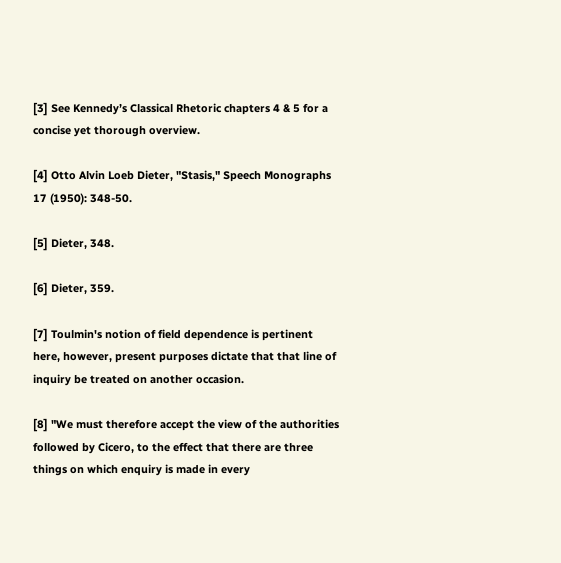[3] See Kennedy’s Classical Rhetoric chapters 4 & 5 for a concise yet thorough overview.

[4] Otto Alvin Loeb Dieter, "Stasis," Speech Monographs 17 (1950): 348-50.

[5] Dieter, 348.

[6] Dieter, 359.

[7] Toulmin's notion of field dependence is pertinent here, however, present purposes dictate that that line of inquiry be treated on another occasion.

[8] "We must therefore accept the view of the authorities followed by Cicero, to the effect that there are three things on which enquiry is made in every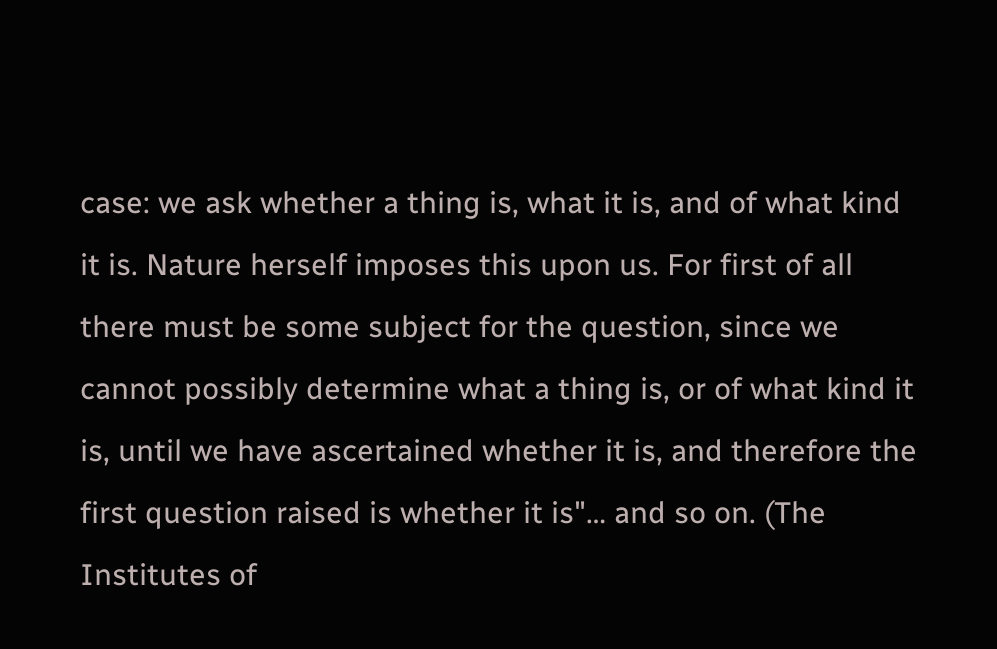case: we ask whether a thing is, what it is, and of what kind it is. Nature herself imposes this upon us. For first of all there must be some subject for the question, since we cannot possibly determine what a thing is, or of what kind it is, until we have ascertained whether it is, and therefore the first question raised is whether it is"… and so on. (The Institutes of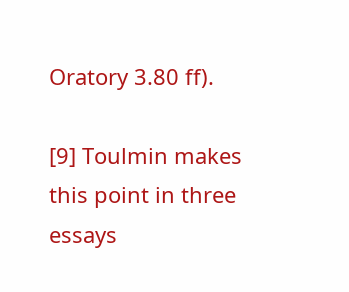Oratory 3.80 ff).

[9] Toulmin makes this point in three essays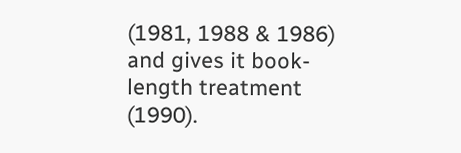(1981, 1988 & 1986) and gives it book-length treatment (1990).